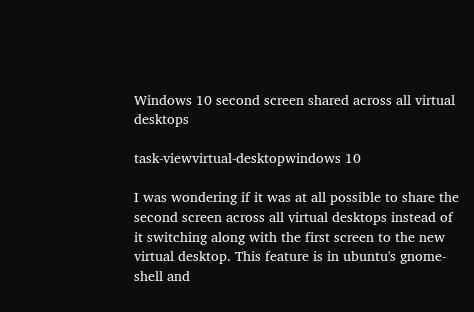Windows 10 second screen shared across all virtual desktops

task-viewvirtual-desktopwindows 10

I was wondering if it was at all possible to share the second screen across all virtual desktops instead of it switching along with the first screen to the new virtual desktop. This feature is in ubuntu's gnome-shell and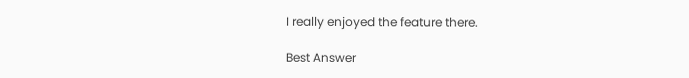I really enjoyed the feature there.

Best Answer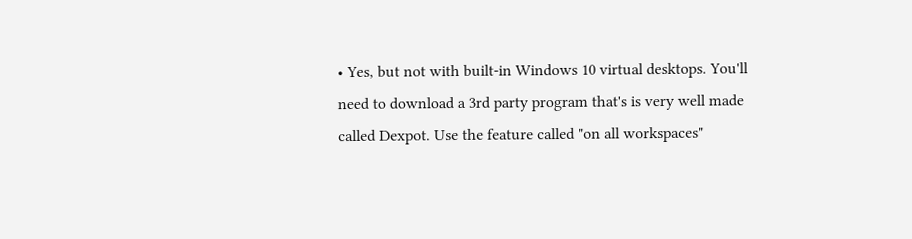• Yes, but not with built-in Windows 10 virtual desktops. You'll need to download a 3rd party program that's is very well made called Dexpot. Use the feature called "on all workspaces"